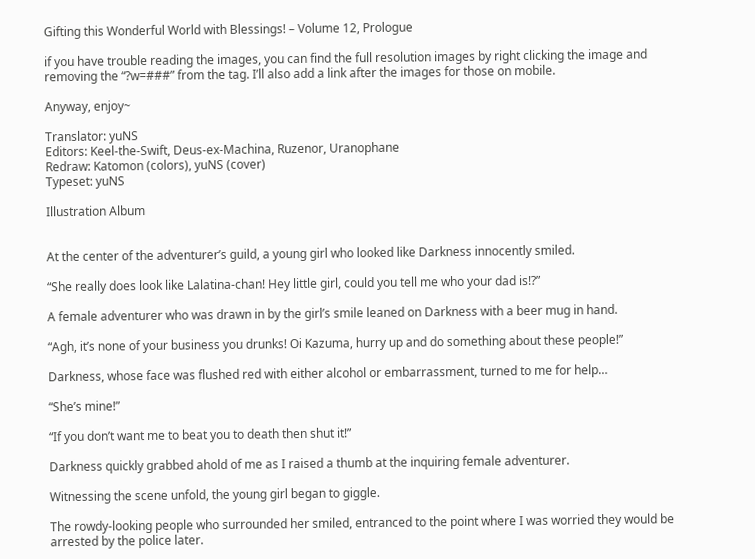Gifting this Wonderful World with Blessings! – Volume 12, Prologue

if you have trouble reading the images, you can find the full resolution images by right clicking the image and removing the “?w=###” from the tag. I’ll also add a link after the images for those on mobile.

Anyway, enjoy~

Translator: yuNS
Editors: Keel-the-Swift, Deus-ex-Machina, Ruzenor, Uranophane
Redraw: Katomon (colors), yuNS (cover)
Typeset: yuNS

Illustration Album


At the center of the adventurer’s guild, a young girl who looked like Darkness innocently smiled.

“She really does look like Lalatina-chan! Hey little girl, could you tell me who your dad is!?”

A female adventurer who was drawn in by the girl’s smile leaned on Darkness with a beer mug in hand.

“Agh, it’s none of your business you drunks! Oi Kazuma, hurry up and do something about these people!”

Darkness, whose face was flushed red with either alcohol or embarrassment, turned to me for help…

“She’s mine!”

“If you don’t want me to beat you to death then shut it!”

Darkness quickly grabbed ahold of me as I raised a thumb at the inquiring female adventurer.

Witnessing the scene unfold, the young girl began to giggle.

The rowdy-looking people who surrounded her smiled, entranced to the point where I was worried they would be arrested by the police later.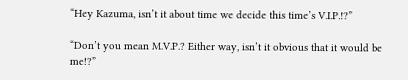“Hey Kazuma, isn’t it about time we decide this time’s V.I.P.!?”

“Don’t you mean M.V.P.? Either way, isn’t it obvious that it would be me!?”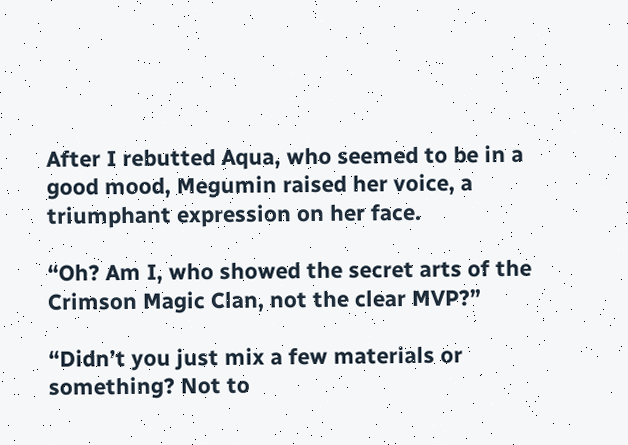After I rebutted Aqua, who seemed to be in a good mood, Megumin raised her voice, a triumphant expression on her face.

“Oh? Am I, who showed the secret arts of the Crimson Magic Clan, not the clear MVP?”

“Didn’t you just mix a few materials or something? Not to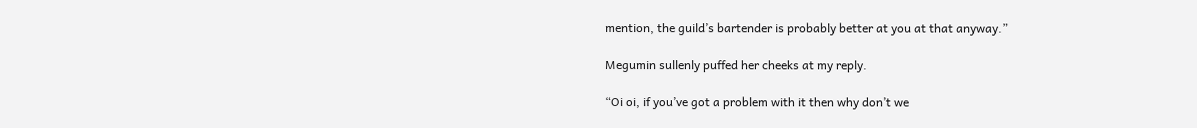mention, the guild’s bartender is probably better at you at that anyway.”

Megumin sullenly puffed her cheeks at my reply.

“Oi oi, if you’ve got a problem with it then why don’t we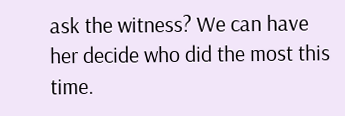ask the witness? We can have her decide who did the most this time.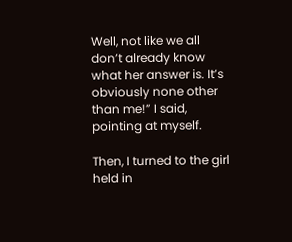Well, not like we all don’t already know what her answer is. It’s obviously none other than me!” I said, pointing at myself.

Then, I turned to the girl held in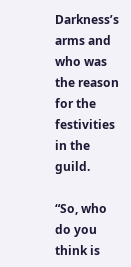Darkness’s arms and who was the reason for the festivities in the guild.

“So, who do you think is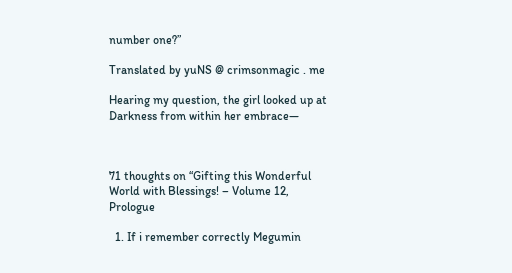number one?”

Translated by yuNS @ crimsonmagic . me

Hearing my question, the girl looked up at Darkness from within her embrace—



71 thoughts on “Gifting this Wonderful World with Blessings! – Volume 12, Prologue

  1. If i remember correctly Megumin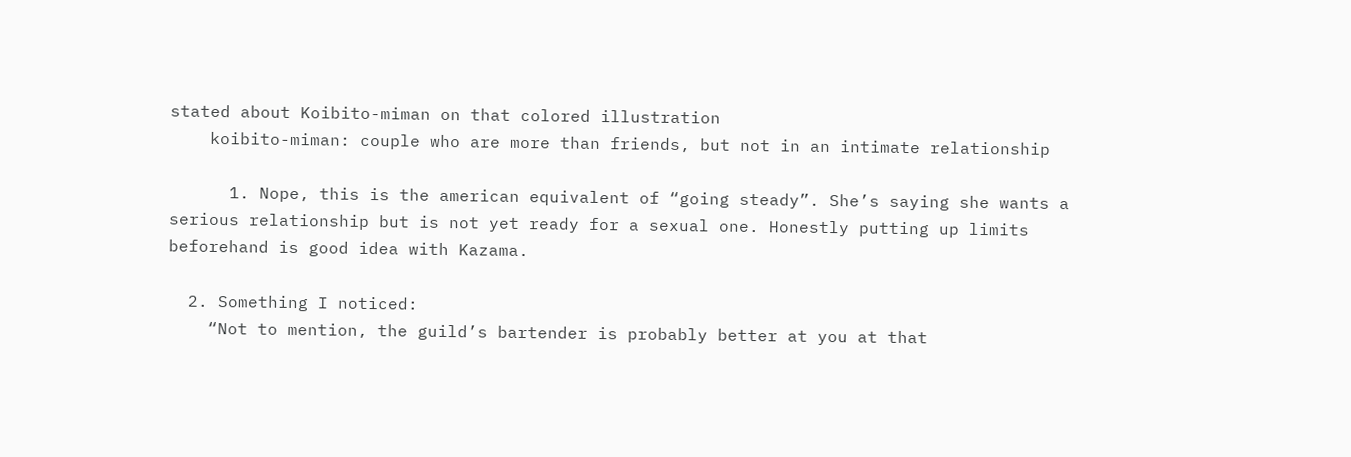stated about Koibito-miman on that colored illustration
    koibito-miman: couple who are more than friends, but not in an intimate relationship

      1. Nope, this is the american equivalent of “going steady”. She’s saying she wants a serious relationship but is not yet ready for a sexual one. Honestly putting up limits beforehand is good idea with Kazama.

  2. Something I noticed:
    “Not to mention, the guild’s bartender is probably better at you at that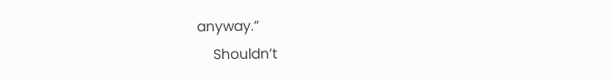anyway.”
    Shouldn’t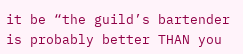it be “the guild’s bartender is probably better THAN you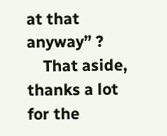at that anyway” ?
    That aside, thanks a lot for the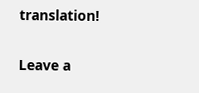translation!

Leave a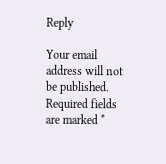Reply

Your email address will not be published. Required fields are marked *